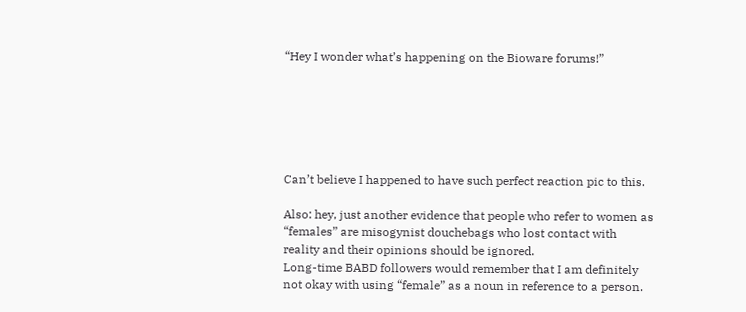“Hey I wonder what’s happening on the Bioware forums!”






Can’t believe I happened to have such perfect reaction pic to this.

Also: hey, just another evidence that people who refer to women as “females” are misogynist douchebags who lost contact with reality and their opinions should be ignored.
Long-time BABD followers would remember that I am definitely not okay with using “female” as a noun in reference to a person.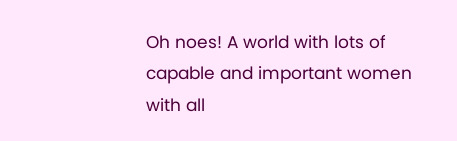Oh noes! A world with lots of capable and important women with all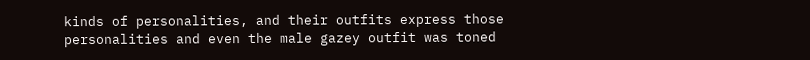kinds of personalities, and their outfits express those personalities and even the male gazey outfit was toned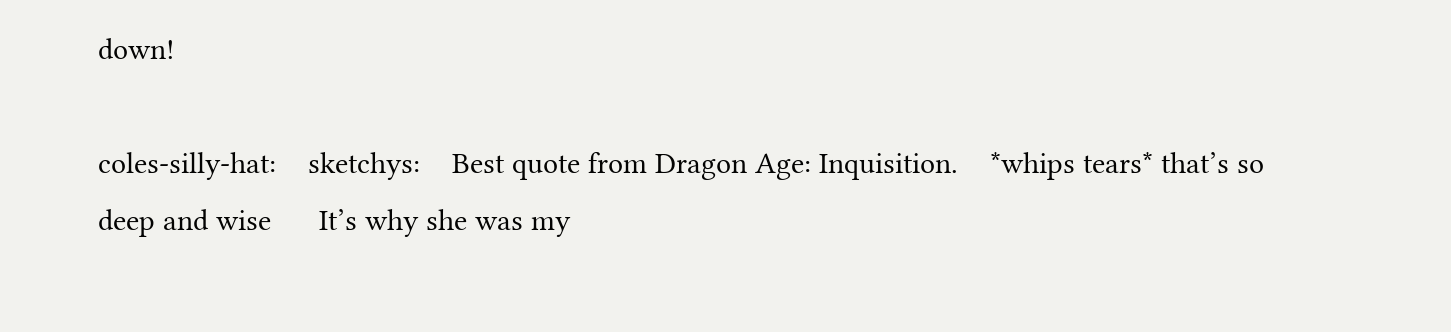down!

coles-silly-hat:    sketchys:    Best quote from Dragon Age: Inquisition.    *whips tears* that’s so deep and wise      It’s why she was my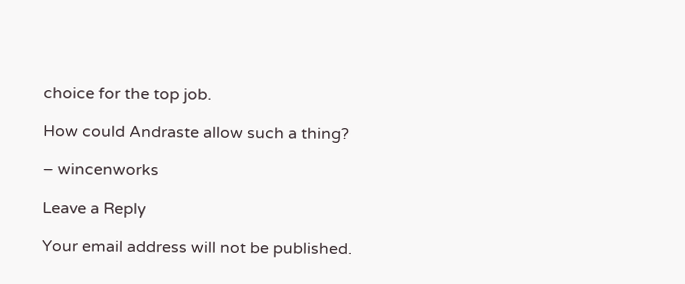choice for the top job.

How could Andraste allow such a thing?

– wincenworks

Leave a Reply

Your email address will not be published.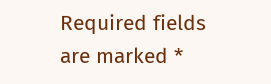Required fields are marked *